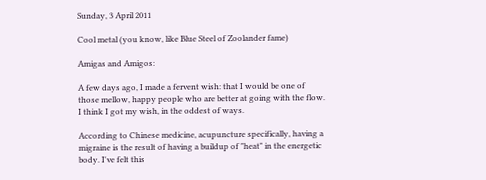Sunday, 3 April 2011

Cool metal (you know, like Blue Steel of Zoolander fame)

Amigas and Amigos:

A few days ago, I made a fervent wish: that I would be one of those mellow, happy people who are better at going with the flow. I think I got my wish, in the oddest of ways.

According to Chinese medicine, acupuncture specifically, having a migraine is the result of having a buildup of "heat" in the energetic body. I've felt this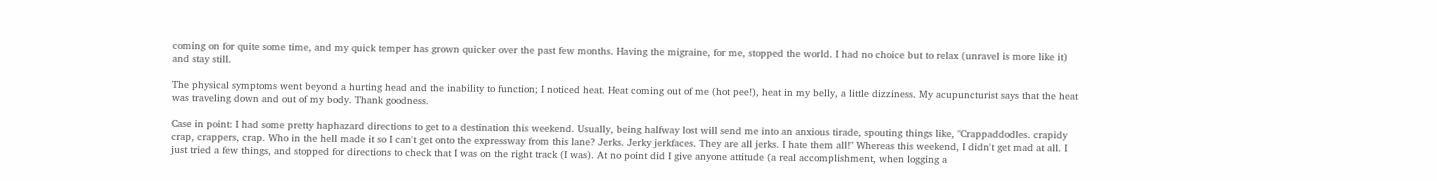coming on for quite some time, and my quick temper has grown quicker over the past few months. Having the migraine, for me, stopped the world. I had no choice but to relax (unravel is more like it) and stay still.

The physical symptoms went beyond a hurting head and the inability to function; I noticed heat. Heat coming out of me (hot pee!), heat in my belly, a little dizziness. My acupuncturist says that the heat was traveling down and out of my body. Thank goodness.

Case in point: I had some pretty haphazard directions to get to a destination this weekend. Usually, being halfway lost will send me into an anxious tirade, spouting things like, "Crappaddodles. crapidy crap, crappers, crap. Who in the hell made it so I can't get onto the expressway from this lane? Jerks. Jerky jerkfaces. They are all jerks. I hate them all!" Whereas this weekend, I didn't get mad at all. I just tried a few things, and stopped for directions to check that I was on the right track (I was). At no point did I give anyone attitude (a real accomplishment, when logging a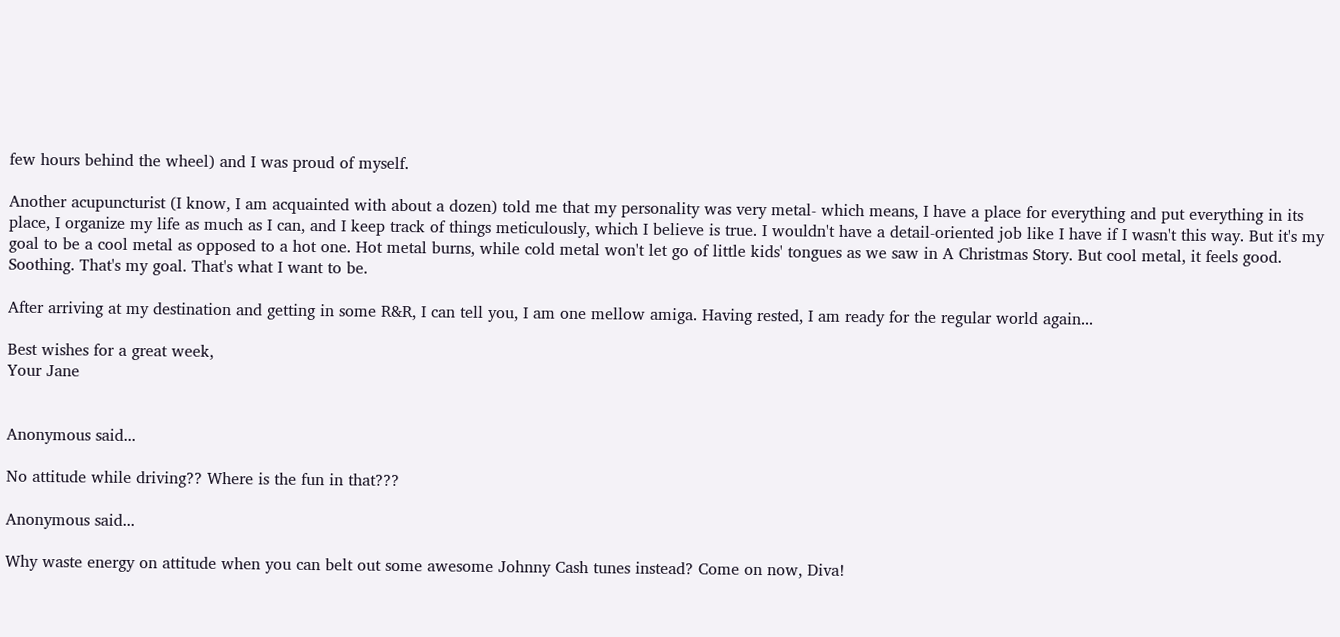few hours behind the wheel) and I was proud of myself.

Another acupuncturist (I know, I am acquainted with about a dozen) told me that my personality was very metal- which means, I have a place for everything and put everything in its place, I organize my life as much as I can, and I keep track of things meticulously, which I believe is true. I wouldn't have a detail-oriented job like I have if I wasn't this way. But it's my goal to be a cool metal as opposed to a hot one. Hot metal burns, while cold metal won't let go of little kids' tongues as we saw in A Christmas Story. But cool metal, it feels good. Soothing. That's my goal. That's what I want to be.

After arriving at my destination and getting in some R&R, I can tell you, I am one mellow amiga. Having rested, I am ready for the regular world again...

Best wishes for a great week,
Your Jane


Anonymous said...

No attitude while driving?? Where is the fun in that???

Anonymous said...

Why waste energy on attitude when you can belt out some awesome Johnny Cash tunes instead? Come on now, Diva!